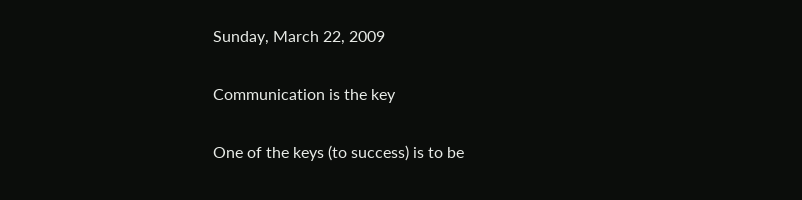Sunday, March 22, 2009

Communication is the key

One of the keys (to success) is to be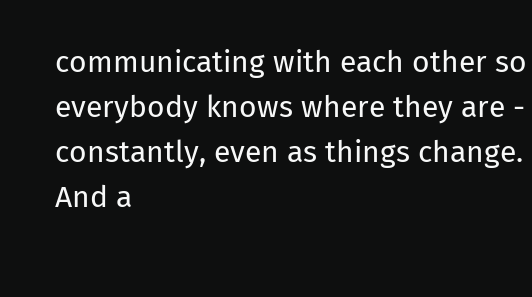communicating with each other so everybody knows where they are - constantly, even as things change. And a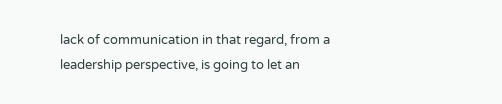lack of communication in that regard, from a leadership perspective, is going to let an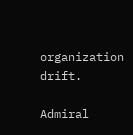organization drift.

Admiral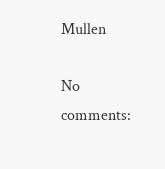Mullen

No comments: